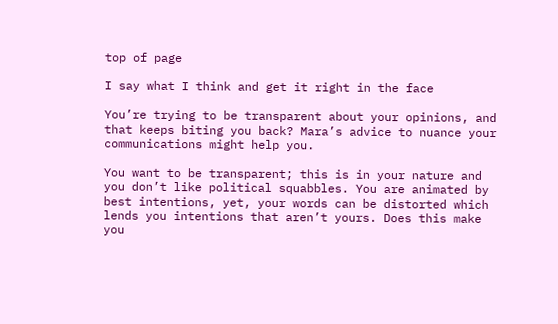top of page

I say what I think and get it right in the face

You’re trying to be transparent about your opinions, and that keeps biting you back? Mara’s advice to nuance your communications might help you.

You want to be transparent; this is in your nature and you don’t like political squabbles. You are animated by best intentions, yet, your words can be distorted which lends you intentions that aren’t yours. Does this make you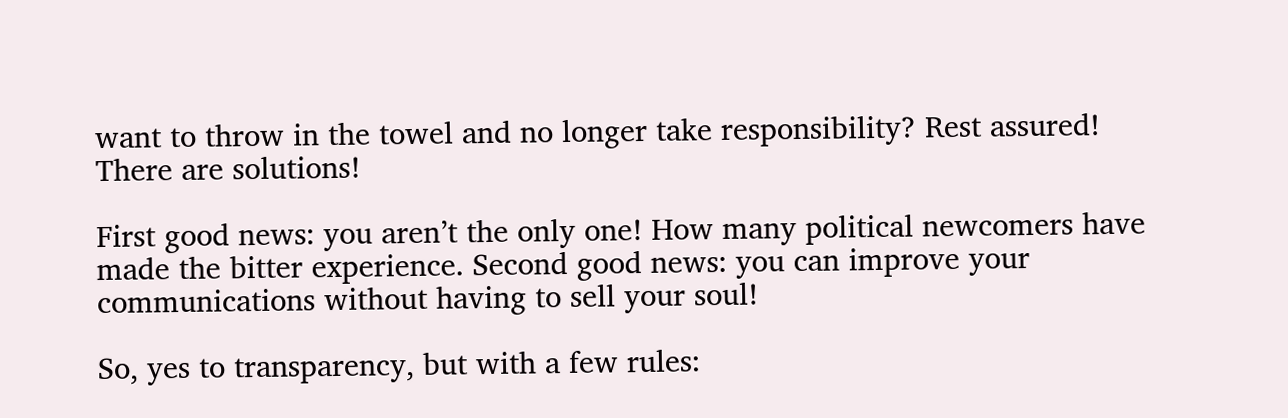want to throw in the towel and no longer take responsibility? Rest assured! There are solutions!

First good news: you aren’t the only one! How many political newcomers have made the bitter experience. Second good news: you can improve your communications without having to sell your soul!

So, yes to transparency, but with a few rules: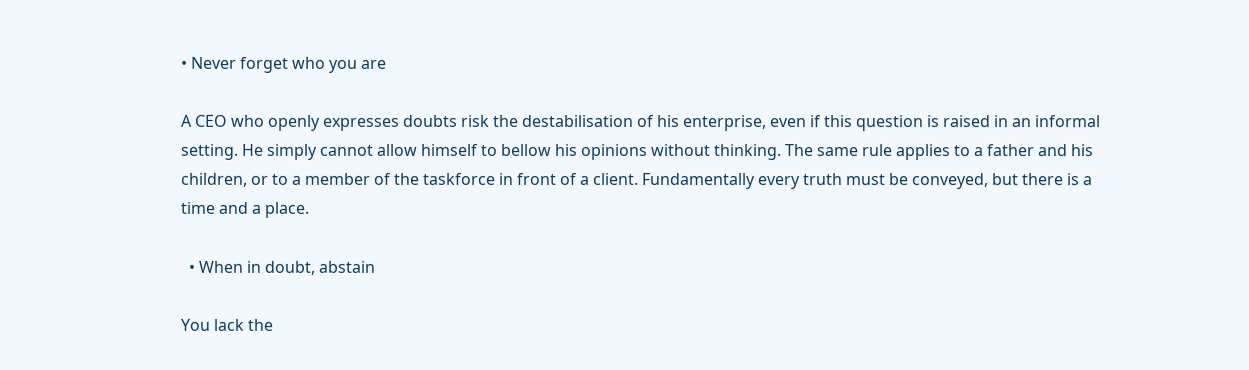• Never forget who you are

A CEO who openly expresses doubts risk the destabilisation of his enterprise, even if this question is raised in an informal setting. He simply cannot allow himself to bellow his opinions without thinking. The same rule applies to a father and his children, or to a member of the taskforce in front of a client. Fundamentally every truth must be conveyed, but there is a time and a place.

  • When in doubt, abstain

You lack the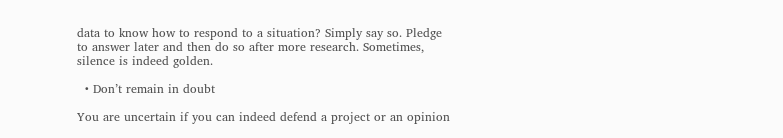data to know how to respond to a situation? Simply say so. Pledge to answer later and then do so after more research. Sometimes, silence is indeed golden.

  • Don’t remain in doubt

You are uncertain if you can indeed defend a project or an opinion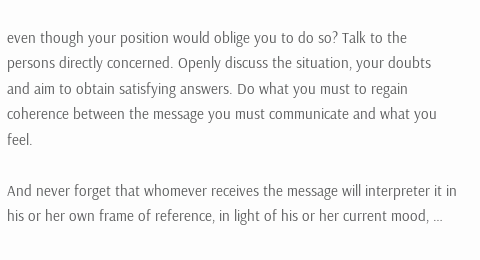even though your position would oblige you to do so? Talk to the persons directly concerned. Openly discuss the situation, your doubts and aim to obtain satisfying answers. Do what you must to regain coherence between the message you must communicate and what you feel.

And never forget that whomever receives the message will interpreter it in his or her own frame of reference, in light of his or her current mood, …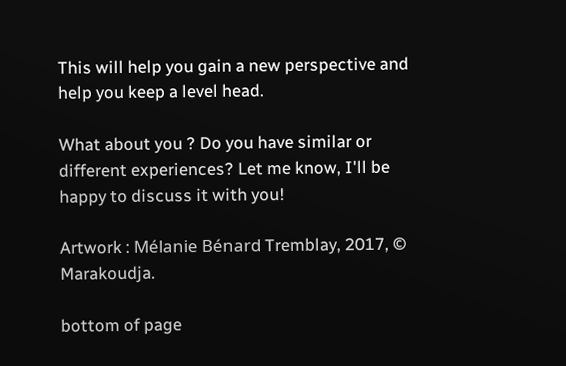This will help you gain a new perspective and help you keep a level head.

What about you ? Do you have similar or different experiences? Let me know, I'll be happy to discuss it with you!

Artwork : Mélanie Bénard Tremblay, 2017, © Marakoudja.

bottom of page